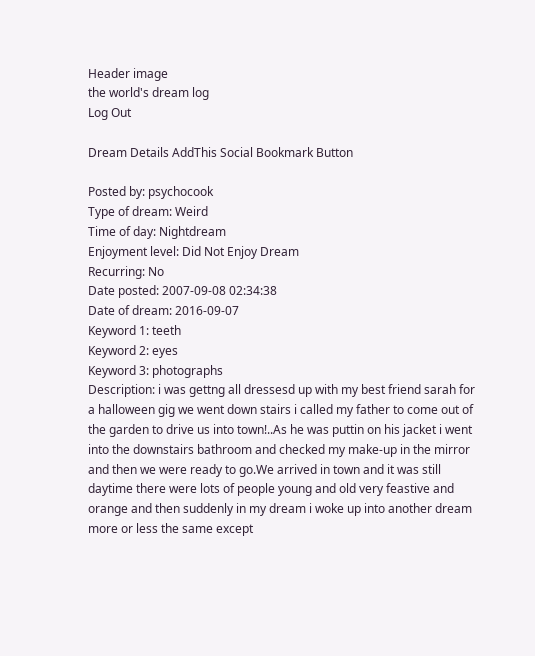Header image
the world's dream log
Log Out

Dream Details AddThis Social Bookmark Button

Posted by: psychocook
Type of dream: Weird
Time of day: Nightdream
Enjoyment level: Did Not Enjoy Dream
Recurring: No
Date posted: 2007-09-08 02:34:38
Date of dream: 2016-09-07
Keyword 1: teeth
Keyword 2: eyes
Keyword 3: photographs
Description: i was gettng all dressesd up with my best friend sarah for a halloween gig we went down stairs i called my father to come out of the garden to drive us into town!..As he was puttin on his jacket i went into the downstairs bathroom and checked my make-up in the mirror and then we were ready to go.We arrived in town and it was still daytime there were lots of people young and old very feastive and orange and then suddenly in my dream i woke up into another dream more or less the same except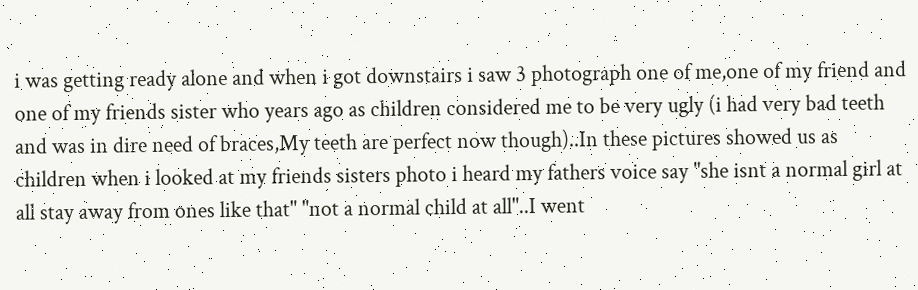i was getting ready alone and when i got downstairs i saw 3 photograph one of me,one of my friend and one of my friends sister who years ago as children considered me to be very ugly (i had very bad teeth and was in dire need of braces,My teeth are perfect now though)..In these pictures showed us as children when i looked at my friends sisters photo i heard my fathers voice say "she isnt a normal girl at all stay away from ones like that" "not a normal child at all"..I went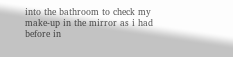into the bathroom to check my make-up in the mirror as i had before in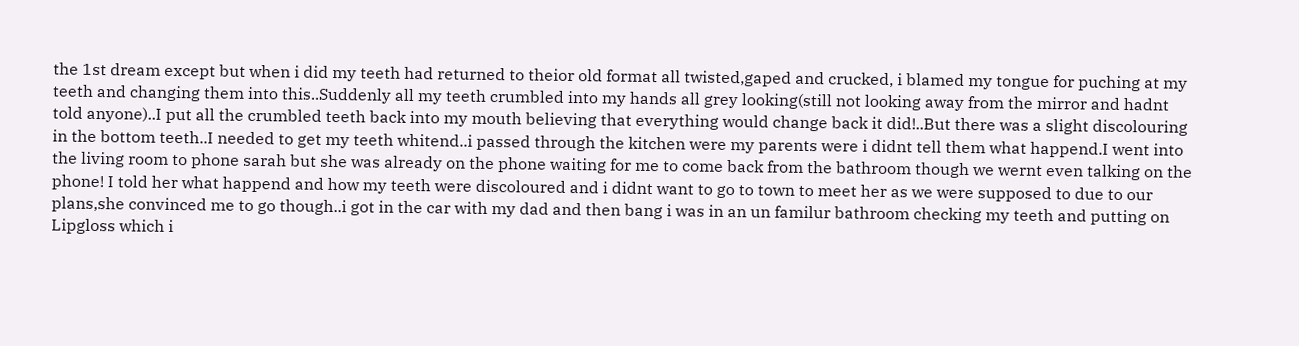the 1st dream except but when i did my teeth had returned to theior old format all twisted,gaped and crucked, i blamed my tongue for puching at my teeth and changing them into this..Suddenly all my teeth crumbled into my hands all grey looking(still not looking away from the mirror and hadnt told anyone)..I put all the crumbled teeth back into my mouth believing that everything would change back it did!..But there was a slight discolouring in the bottom teeth..I needed to get my teeth whitend..i passed through the kitchen were my parents were i didnt tell them what happend.I went into the living room to phone sarah but she was already on the phone waiting for me to come back from the bathroom though we wernt even talking on the phone! I told her what happend and how my teeth were discoloured and i didnt want to go to town to meet her as we were supposed to due to our plans,she convinced me to go though..i got in the car with my dad and then bang i was in an un familur bathroom checking my teeth and putting on Lipgloss which i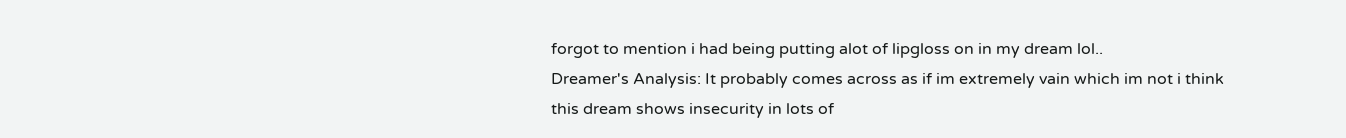forgot to mention i had being putting alot of lipgloss on in my dream lol..
Dreamer's Analysis: It probably comes across as if im extremely vain which im not i think this dream shows insecurity in lots of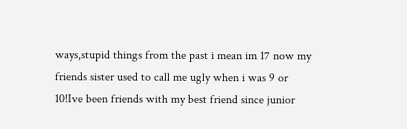ways,stupid things from the past i mean im 17 now my friends sister used to call me ugly when i was 9 or 10!Ive been friends with my best friend since junior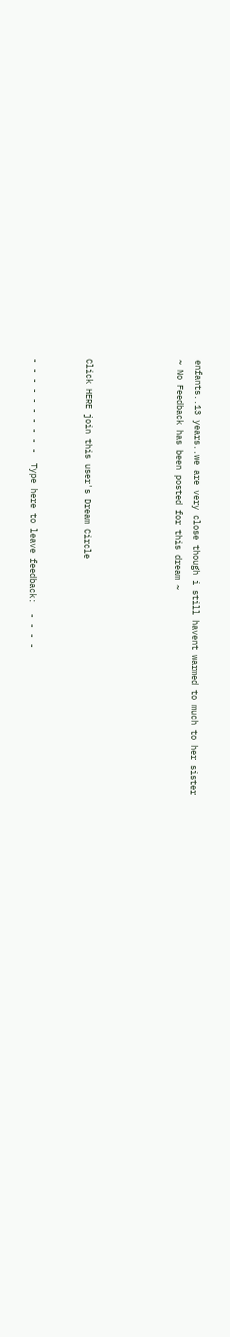enfants..13 years..we are very close though i still havent warmed to much to her sister
~ No Feedback has been posted for this dream ~




Click HERE join this user's Dream Circle


- - - - - - - - - -  Type here to leave feedback:  - - - -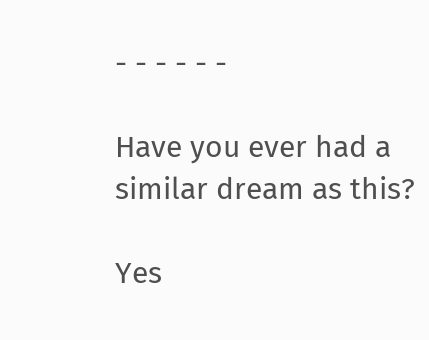- - - - - -

Have you ever had a similar dream as this?

Yes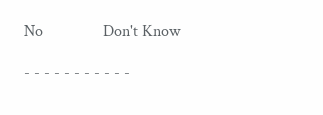No               Don't Know

- - - - - - - - - - -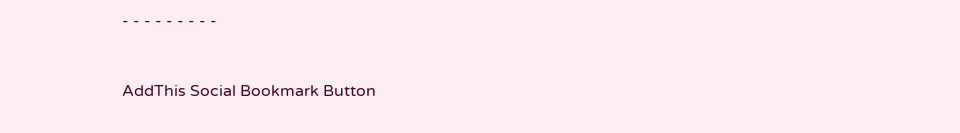- - - - - - - - -



AddThis Social Bookmark Button